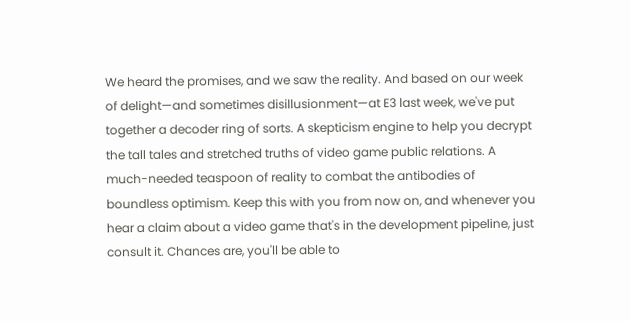We heard the promises, and we saw the reality. And based on our week of delight—and sometimes disillusionment—at E3 last week, we've put together a decoder ring of sorts. A skepticism engine to help you decrypt the tall tales and stretched truths of video game public relations. A much-needed teaspoon of reality to combat the antibodies of boundless optimism. Keep this with you from now on, and whenever you hear a claim about a video game that's in the development pipeline, just consult it. Chances are, you'll be able to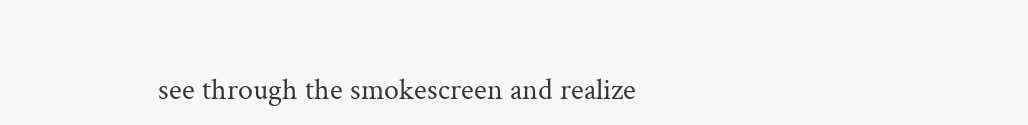see through the smokescreen and realize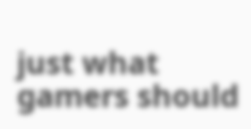just what gamers should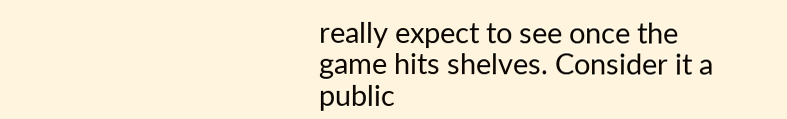really expect to see once the game hits shelves. Consider it a public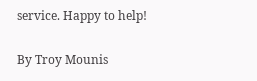service. Happy to help!

By Troy Mounis